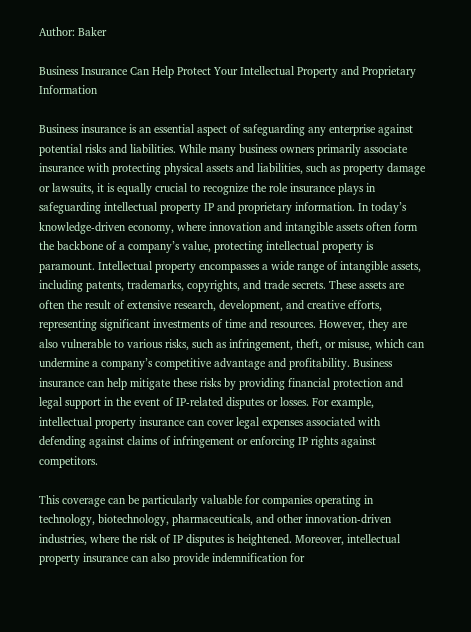Author: Baker

Business Insurance Can Help Protect Your Intellectual Property and Proprietary Information

Business insurance is an essential aspect of safeguarding any enterprise against potential risks and liabilities. While many business owners primarily associate insurance with protecting physical assets and liabilities, such as property damage or lawsuits, it is equally crucial to recognize the role insurance plays in safeguarding intellectual property IP and proprietary information. In today’s knowledge-driven economy, where innovation and intangible assets often form the backbone of a company’s value, protecting intellectual property is paramount. Intellectual property encompasses a wide range of intangible assets, including patents, trademarks, copyrights, and trade secrets. These assets are often the result of extensive research, development, and creative efforts, representing significant investments of time and resources. However, they are also vulnerable to various risks, such as infringement, theft, or misuse, which can undermine a company’s competitive advantage and profitability. Business insurance can help mitigate these risks by providing financial protection and legal support in the event of IP-related disputes or losses. For example, intellectual property insurance can cover legal expenses associated with defending against claims of infringement or enforcing IP rights against competitors.

This coverage can be particularly valuable for companies operating in technology, biotechnology, pharmaceuticals, and other innovation-driven industries, where the risk of IP disputes is heightened. Moreover, intellectual property insurance can also provide indemnification for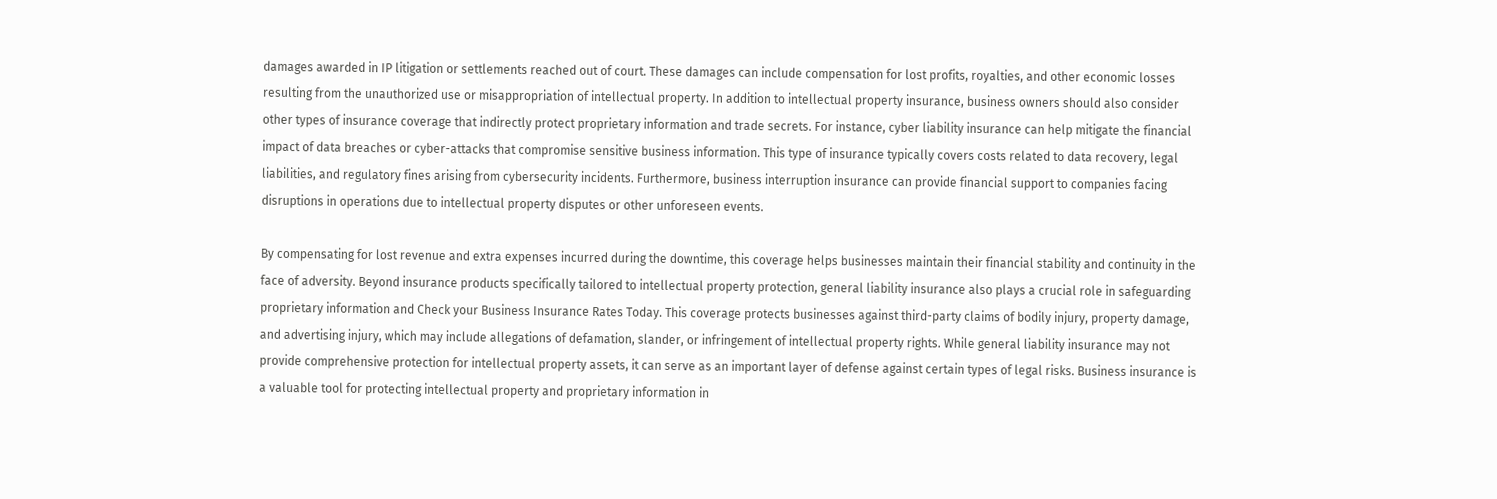damages awarded in IP litigation or settlements reached out of court. These damages can include compensation for lost profits, royalties, and other economic losses resulting from the unauthorized use or misappropriation of intellectual property. In addition to intellectual property insurance, business owners should also consider other types of insurance coverage that indirectly protect proprietary information and trade secrets. For instance, cyber liability insurance can help mitigate the financial impact of data breaches or cyber-attacks that compromise sensitive business information. This type of insurance typically covers costs related to data recovery, legal liabilities, and regulatory fines arising from cybersecurity incidents. Furthermore, business interruption insurance can provide financial support to companies facing disruptions in operations due to intellectual property disputes or other unforeseen events.

By compensating for lost revenue and extra expenses incurred during the downtime, this coverage helps businesses maintain their financial stability and continuity in the face of adversity. Beyond insurance products specifically tailored to intellectual property protection, general liability insurance also plays a crucial role in safeguarding proprietary information and Check your Business Insurance Rates Today. This coverage protects businesses against third-party claims of bodily injury, property damage, and advertising injury, which may include allegations of defamation, slander, or infringement of intellectual property rights. While general liability insurance may not provide comprehensive protection for intellectual property assets, it can serve as an important layer of defense against certain types of legal risks. Business insurance is a valuable tool for protecting intellectual property and proprietary information in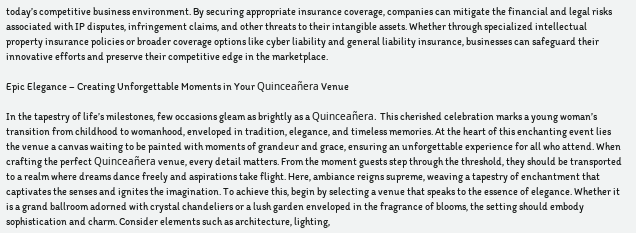today’s competitive business environment. By securing appropriate insurance coverage, companies can mitigate the financial and legal risks associated with IP disputes, infringement claims, and other threats to their intangible assets. Whether through specialized intellectual property insurance policies or broader coverage options like cyber liability and general liability insurance, businesses can safeguard their innovative efforts and preserve their competitive edge in the marketplace.

Epic Elegance – Creating Unforgettable Moments in Your Quinceañera Venue

In the tapestry of life’s milestones, few occasions gleam as brightly as a Quinceañera. This cherished celebration marks a young woman’s transition from childhood to womanhood, enveloped in tradition, elegance, and timeless memories. At the heart of this enchanting event lies the venue a canvas waiting to be painted with moments of grandeur and grace, ensuring an unforgettable experience for all who attend. When crafting the perfect Quinceañera venue, every detail matters. From the moment guests step through the threshold, they should be transported to a realm where dreams dance freely and aspirations take flight. Here, ambiance reigns supreme, weaving a tapestry of enchantment that captivates the senses and ignites the imagination. To achieve this, begin by selecting a venue that speaks to the essence of elegance. Whether it is a grand ballroom adorned with crystal chandeliers or a lush garden enveloped in the fragrance of blooms, the setting should embody sophistication and charm. Consider elements such as architecture, lighting,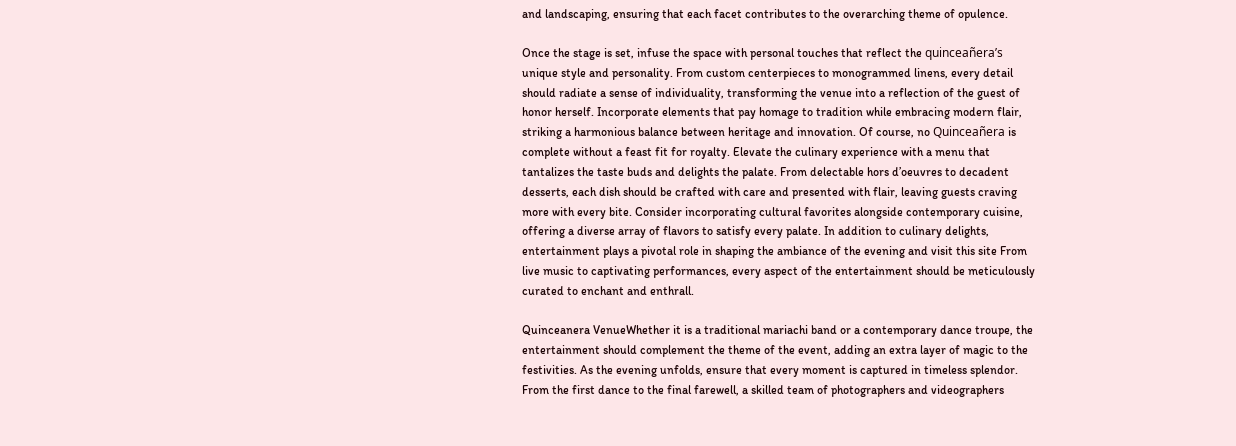and landscaping, ensuring that each facet contributes to the overarching theme of opulence.

Once the stage is set, infuse the space with personal touches that reflect the quinceañera’s unique style and personality. From custom centerpieces to monogrammed linens, every detail should radiate a sense of individuality, transforming the venue into a reflection of the guest of honor herself. Incorporate elements that pay homage to tradition while embracing modern flair, striking a harmonious balance between heritage and innovation. Of course, no Quinceañera is complete without a feast fit for royalty. Elevate the culinary experience with a menu that tantalizes the taste buds and delights the palate. From delectable hors d’oeuvres to decadent desserts, each dish should be crafted with care and presented with flair, leaving guests craving more with every bite. Consider incorporating cultural favorites alongside contemporary cuisine, offering a diverse array of flavors to satisfy every palate. In addition to culinary delights, entertainment plays a pivotal role in shaping the ambiance of the evening and visit this site From live music to captivating performances, every aspect of the entertainment should be meticulously curated to enchant and enthrall.

Quinceanera VenueWhether it is a traditional mariachi band or a contemporary dance troupe, the entertainment should complement the theme of the event, adding an extra layer of magic to the festivities. As the evening unfolds, ensure that every moment is captured in timeless splendor. From the first dance to the final farewell, a skilled team of photographers and videographers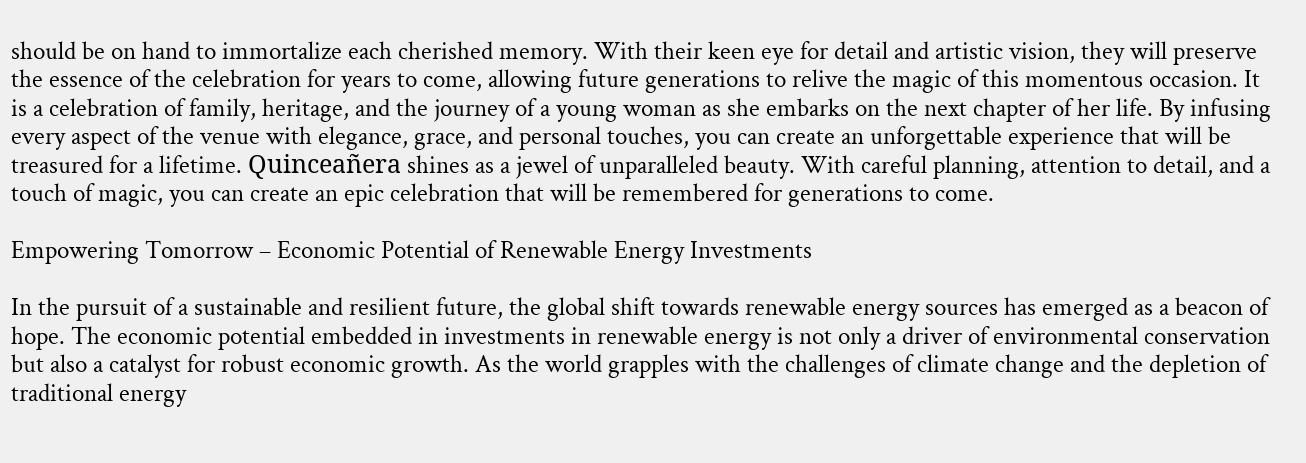should be on hand to immortalize each cherished memory. With their keen eye for detail and artistic vision, they will preserve the essence of the celebration for years to come, allowing future generations to relive the magic of this momentous occasion. It is a celebration of family, heritage, and the journey of a young woman as she embarks on the next chapter of her life. By infusing every aspect of the venue with elegance, grace, and personal touches, you can create an unforgettable experience that will be treasured for a lifetime. Quinceañera shines as a jewel of unparalleled beauty. With careful planning, attention to detail, and a touch of magic, you can create an epic celebration that will be remembered for generations to come.

Empowering Tomorrow – Economic Potential of Renewable Energy Investments

In the pursuit of a sustainable and resilient future, the global shift towards renewable energy sources has emerged as a beacon of hope. The economic potential embedded in investments in renewable energy is not only a driver of environmental conservation but also a catalyst for robust economic growth. As the world grapples with the challenges of climate change and the depletion of traditional energy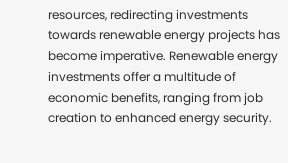resources, redirecting investments towards renewable energy projects has become imperative. Renewable energy investments offer a multitude of economic benefits, ranging from job creation to enhanced energy security.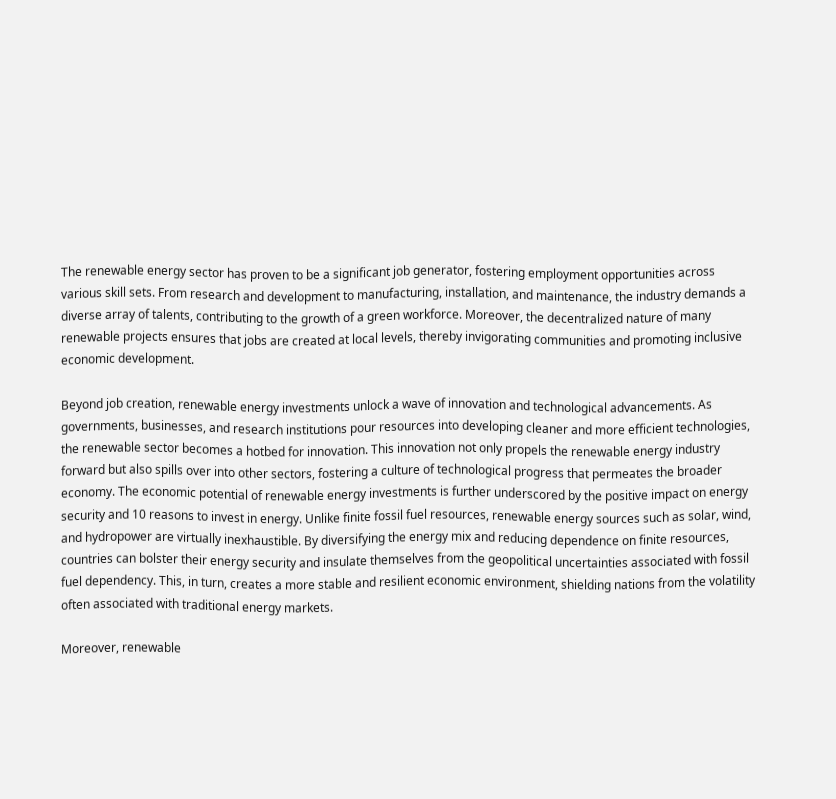The renewable energy sector has proven to be a significant job generator, fostering employment opportunities across various skill sets. From research and development to manufacturing, installation, and maintenance, the industry demands a diverse array of talents, contributing to the growth of a green workforce. Moreover, the decentralized nature of many renewable projects ensures that jobs are created at local levels, thereby invigorating communities and promoting inclusive economic development.

Beyond job creation, renewable energy investments unlock a wave of innovation and technological advancements. As governments, businesses, and research institutions pour resources into developing cleaner and more efficient technologies, the renewable sector becomes a hotbed for innovation. This innovation not only propels the renewable energy industry forward but also spills over into other sectors, fostering a culture of technological progress that permeates the broader economy. The economic potential of renewable energy investments is further underscored by the positive impact on energy security and 10 reasons to invest in energy. Unlike finite fossil fuel resources, renewable energy sources such as solar, wind, and hydropower are virtually inexhaustible. By diversifying the energy mix and reducing dependence on finite resources, countries can bolster their energy security and insulate themselves from the geopolitical uncertainties associated with fossil fuel dependency. This, in turn, creates a more stable and resilient economic environment, shielding nations from the volatility often associated with traditional energy markets.

Moreover, renewable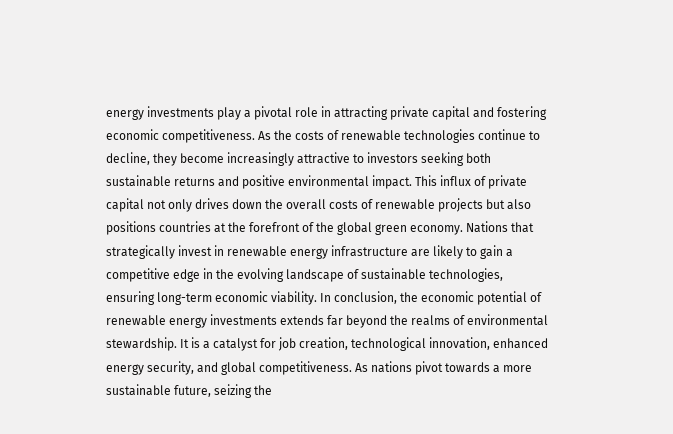energy investments play a pivotal role in attracting private capital and fostering economic competitiveness. As the costs of renewable technologies continue to decline, they become increasingly attractive to investors seeking both sustainable returns and positive environmental impact. This influx of private capital not only drives down the overall costs of renewable projects but also positions countries at the forefront of the global green economy. Nations that strategically invest in renewable energy infrastructure are likely to gain a competitive edge in the evolving landscape of sustainable technologies, ensuring long-term economic viability. In conclusion, the economic potential of renewable energy investments extends far beyond the realms of environmental stewardship. It is a catalyst for job creation, technological innovation, enhanced energy security, and global competitiveness. As nations pivot towards a more sustainable future, seizing the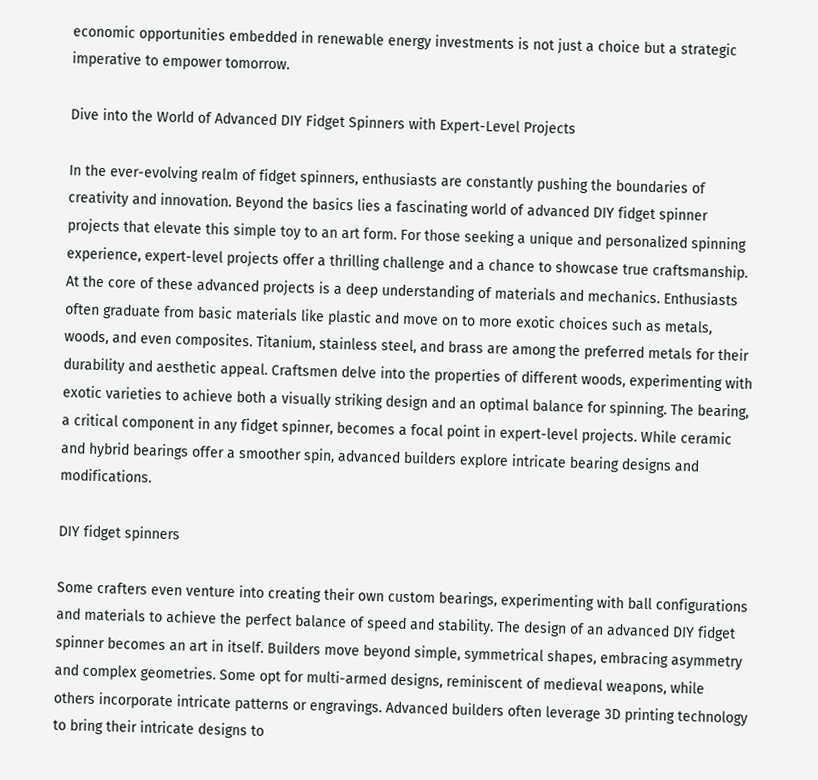economic opportunities embedded in renewable energy investments is not just a choice but a strategic imperative to empower tomorrow.

Dive into the World of Advanced DIY Fidget Spinners with Expert-Level Projects

In the ever-evolving realm of fidget spinners, enthusiasts are constantly pushing the boundaries of creativity and innovation. Beyond the basics lies a fascinating world of advanced DIY fidget spinner projects that elevate this simple toy to an art form. For those seeking a unique and personalized spinning experience, expert-level projects offer a thrilling challenge and a chance to showcase true craftsmanship. At the core of these advanced projects is a deep understanding of materials and mechanics. Enthusiasts often graduate from basic materials like plastic and move on to more exotic choices such as metals, woods, and even composites. Titanium, stainless steel, and brass are among the preferred metals for their durability and aesthetic appeal. Craftsmen delve into the properties of different woods, experimenting with exotic varieties to achieve both a visually striking design and an optimal balance for spinning. The bearing, a critical component in any fidget spinner, becomes a focal point in expert-level projects. While ceramic and hybrid bearings offer a smoother spin, advanced builders explore intricate bearing designs and modifications.

DIY fidget spinners

Some crafters even venture into creating their own custom bearings, experimenting with ball configurations and materials to achieve the perfect balance of speed and stability. The design of an advanced DIY fidget spinner becomes an art in itself. Builders move beyond simple, symmetrical shapes, embracing asymmetry and complex geometries. Some opt for multi-armed designs, reminiscent of medieval weapons, while others incorporate intricate patterns or engravings. Advanced builders often leverage 3D printing technology to bring their intricate designs to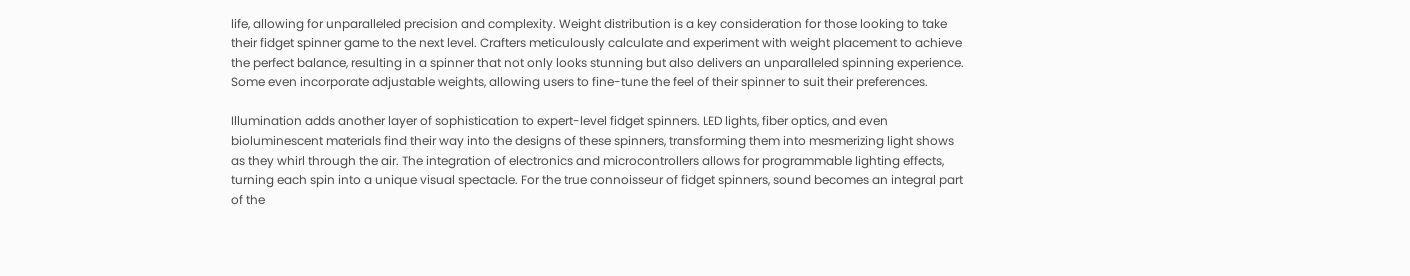life, allowing for unparalleled precision and complexity. Weight distribution is a key consideration for those looking to take their fidget spinner game to the next level. Crafters meticulously calculate and experiment with weight placement to achieve the perfect balance, resulting in a spinner that not only looks stunning but also delivers an unparalleled spinning experience. Some even incorporate adjustable weights, allowing users to fine-tune the feel of their spinner to suit their preferences.

Illumination adds another layer of sophistication to expert-level fidget spinners. LED lights, fiber optics, and even bioluminescent materials find their way into the designs of these spinners, transforming them into mesmerizing light shows as they whirl through the air. The integration of electronics and microcontrollers allows for programmable lighting effects, turning each spin into a unique visual spectacle. For the true connoisseur of fidget spinners, sound becomes an integral part of the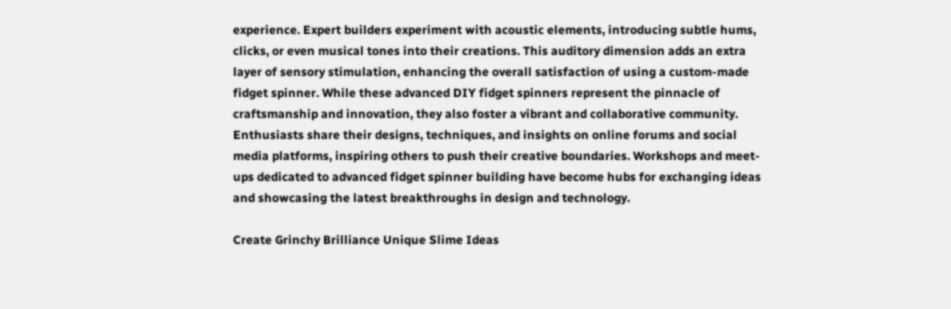experience. Expert builders experiment with acoustic elements, introducing subtle hums, clicks, or even musical tones into their creations. This auditory dimension adds an extra layer of sensory stimulation, enhancing the overall satisfaction of using a custom-made fidget spinner. While these advanced DIY fidget spinners represent the pinnacle of craftsmanship and innovation, they also foster a vibrant and collaborative community. Enthusiasts share their designs, techniques, and insights on online forums and social media platforms, inspiring others to push their creative boundaries. Workshops and meet-ups dedicated to advanced fidget spinner building have become hubs for exchanging ideas and showcasing the latest breakthroughs in design and technology.

Create Grinchy Brilliance Unique Slime Ideas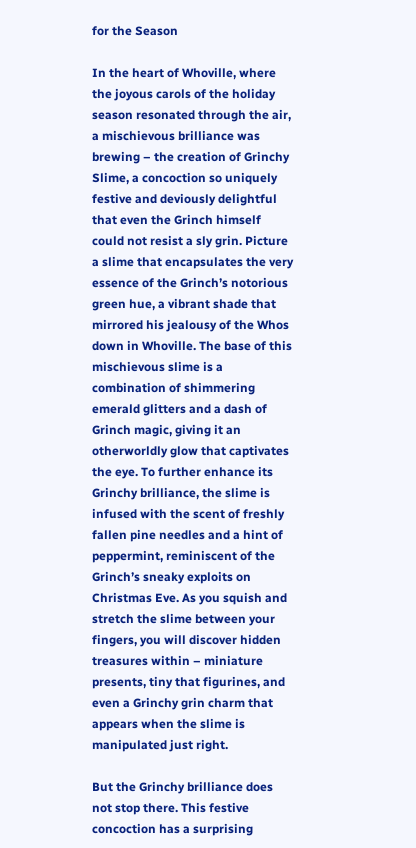for the Season

In the heart of Whoville, where the joyous carols of the holiday season resonated through the air, a mischievous brilliance was brewing – the creation of Grinchy Slime, a concoction so uniquely festive and deviously delightful that even the Grinch himself could not resist a sly grin. Picture a slime that encapsulates the very essence of the Grinch’s notorious green hue, a vibrant shade that mirrored his jealousy of the Whos down in Whoville. The base of this mischievous slime is a combination of shimmering emerald glitters and a dash of Grinch magic, giving it an otherworldly glow that captivates the eye. To further enhance its Grinchy brilliance, the slime is infused with the scent of freshly fallen pine needles and a hint of peppermint, reminiscent of the Grinch’s sneaky exploits on Christmas Eve. As you squish and stretch the slime between your fingers, you will discover hidden treasures within – miniature presents, tiny that figurines, and even a Grinchy grin charm that appears when the slime is manipulated just right.

But the Grinchy brilliance does not stop there. This festive concoction has a surprising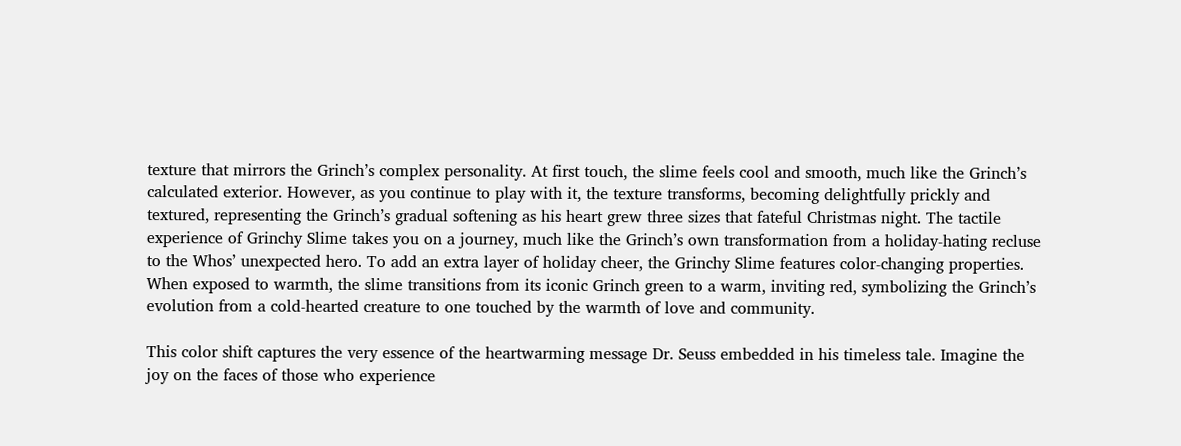texture that mirrors the Grinch’s complex personality. At first touch, the slime feels cool and smooth, much like the Grinch’s calculated exterior. However, as you continue to play with it, the texture transforms, becoming delightfully prickly and textured, representing the Grinch’s gradual softening as his heart grew three sizes that fateful Christmas night. The tactile experience of Grinchy Slime takes you on a journey, much like the Grinch’s own transformation from a holiday-hating recluse to the Whos’ unexpected hero. To add an extra layer of holiday cheer, the Grinchy Slime features color-changing properties. When exposed to warmth, the slime transitions from its iconic Grinch green to a warm, inviting red, symbolizing the Grinch’s evolution from a cold-hearted creature to one touched by the warmth of love and community.

This color shift captures the very essence of the heartwarming message Dr. Seuss embedded in his timeless tale. Imagine the joy on the faces of those who experience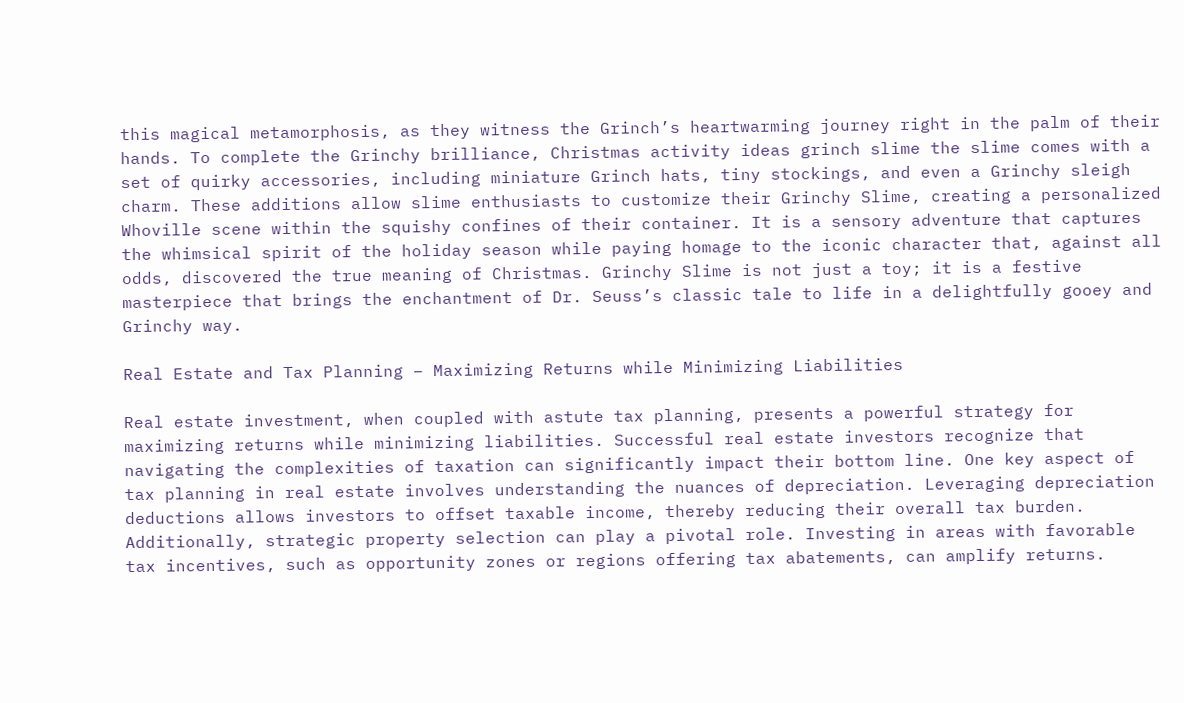this magical metamorphosis, as they witness the Grinch’s heartwarming journey right in the palm of their hands. To complete the Grinchy brilliance, Christmas activity ideas grinch slime the slime comes with a set of quirky accessories, including miniature Grinch hats, tiny stockings, and even a Grinchy sleigh charm. These additions allow slime enthusiasts to customize their Grinchy Slime, creating a personalized Whoville scene within the squishy confines of their container. It is a sensory adventure that captures the whimsical spirit of the holiday season while paying homage to the iconic character that, against all odds, discovered the true meaning of Christmas. Grinchy Slime is not just a toy; it is a festive masterpiece that brings the enchantment of Dr. Seuss’s classic tale to life in a delightfully gooey and Grinchy way.

Real Estate and Tax Planning – Maximizing Returns while Minimizing Liabilities

Real estate investment, when coupled with astute tax planning, presents a powerful strategy for maximizing returns while minimizing liabilities. Successful real estate investors recognize that navigating the complexities of taxation can significantly impact their bottom line. One key aspect of tax planning in real estate involves understanding the nuances of depreciation. Leveraging depreciation deductions allows investors to offset taxable income, thereby reducing their overall tax burden. Additionally, strategic property selection can play a pivotal role. Investing in areas with favorable tax incentives, such as opportunity zones or regions offering tax abatements, can amplify returns.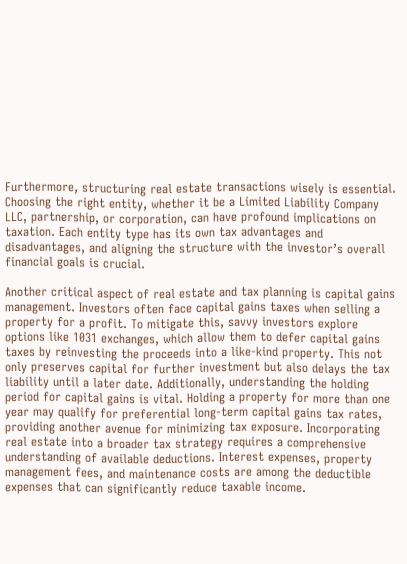Furthermore, structuring real estate transactions wisely is essential. Choosing the right entity, whether it be a Limited Liability Company LLC, partnership, or corporation, can have profound implications on taxation. Each entity type has its own tax advantages and disadvantages, and aligning the structure with the investor’s overall financial goals is crucial.

Another critical aspect of real estate and tax planning is capital gains management. Investors often face capital gains taxes when selling a property for a profit. To mitigate this, savvy investors explore options like 1031 exchanges, which allow them to defer capital gains taxes by reinvesting the proceeds into a like-kind property. This not only preserves capital for further investment but also delays the tax liability until a later date. Additionally, understanding the holding period for capital gains is vital. Holding a property for more than one year may qualify for preferential long-term capital gains tax rates, providing another avenue for minimizing tax exposure. Incorporating real estate into a broader tax strategy requires a comprehensive understanding of available deductions. Interest expenses, property management fees, and maintenance costs are among the deductible expenses that can significantly reduce taxable income.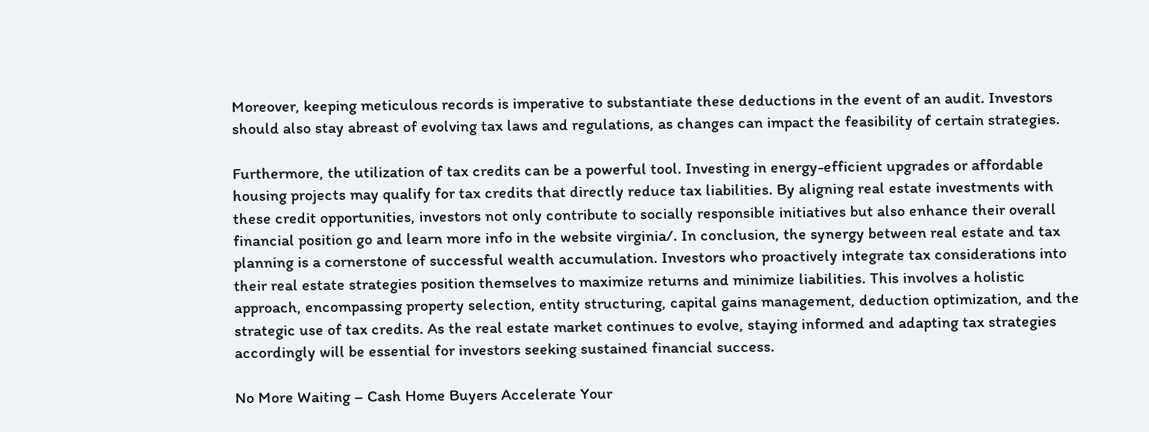Moreover, keeping meticulous records is imperative to substantiate these deductions in the event of an audit. Investors should also stay abreast of evolving tax laws and regulations, as changes can impact the feasibility of certain strategies.

Furthermore, the utilization of tax credits can be a powerful tool. Investing in energy-efficient upgrades or affordable housing projects may qualify for tax credits that directly reduce tax liabilities. By aligning real estate investments with these credit opportunities, investors not only contribute to socially responsible initiatives but also enhance their overall financial position go and learn more info in the website virginia/. In conclusion, the synergy between real estate and tax planning is a cornerstone of successful wealth accumulation. Investors who proactively integrate tax considerations into their real estate strategies position themselves to maximize returns and minimize liabilities. This involves a holistic approach, encompassing property selection, entity structuring, capital gains management, deduction optimization, and the strategic use of tax credits. As the real estate market continues to evolve, staying informed and adapting tax strategies accordingly will be essential for investors seeking sustained financial success.

No More Waiting – Cash Home Buyers Accelerate Your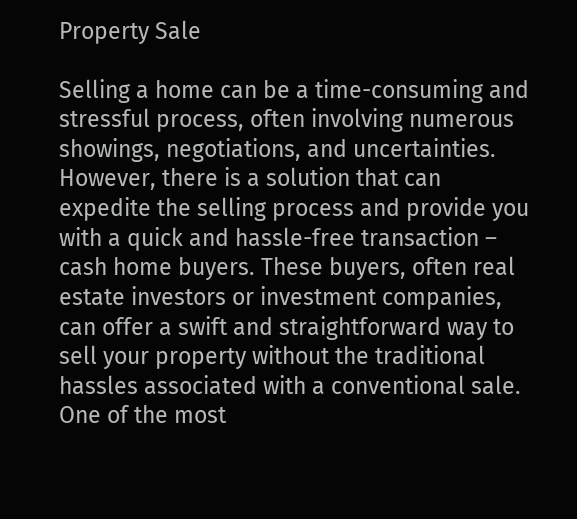Property Sale

Selling a home can be a time-consuming and stressful process, often involving numerous showings, negotiations, and uncertainties. However, there is a solution that can expedite the selling process and provide you with a quick and hassle-free transaction – cash home buyers. These buyers, often real estate investors or investment companies, can offer a swift and straightforward way to sell your property without the traditional hassles associated with a conventional sale. One of the most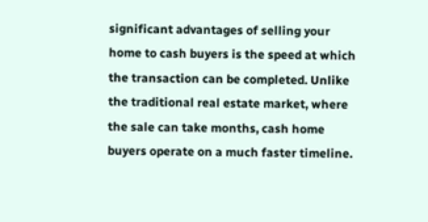significant advantages of selling your home to cash buyers is the speed at which the transaction can be completed. Unlike the traditional real estate market, where the sale can take months, cash home buyers operate on a much faster timeline.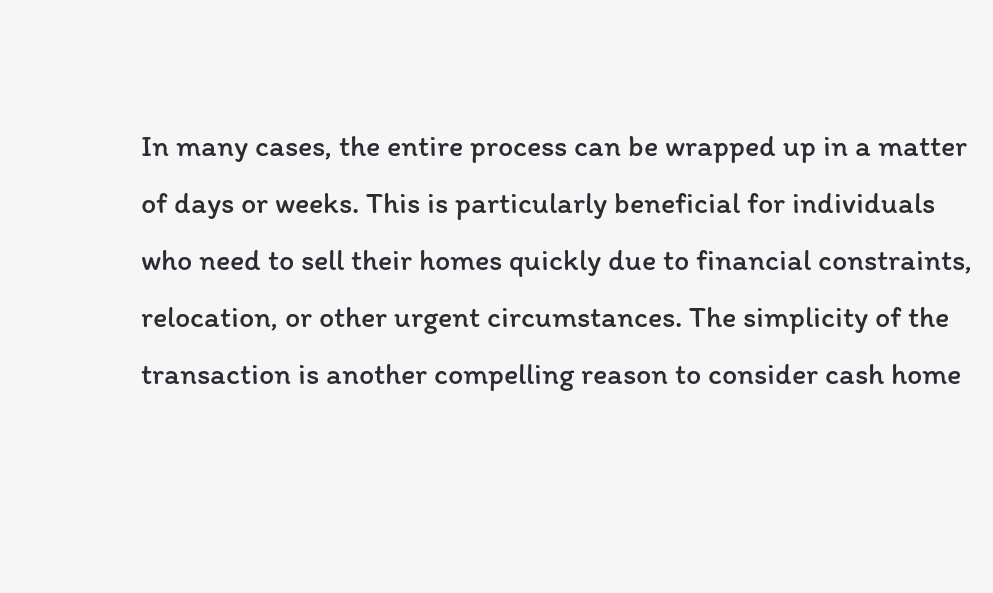In many cases, the entire process can be wrapped up in a matter of days or weeks. This is particularly beneficial for individuals who need to sell their homes quickly due to financial constraints, relocation, or other urgent circumstances. The simplicity of the transaction is another compelling reason to consider cash home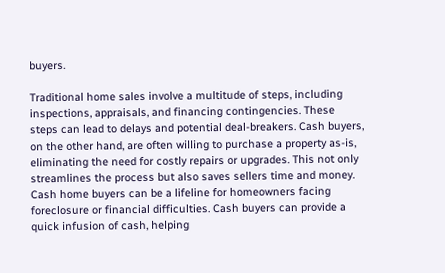buyers.

Traditional home sales involve a multitude of steps, including inspections, appraisals, and financing contingencies. These steps can lead to delays and potential deal-breakers. Cash buyers, on the other hand, are often willing to purchase a property as-is, eliminating the need for costly repairs or upgrades. This not only streamlines the process but also saves sellers time and money. Cash home buyers can be a lifeline for homeowners facing foreclosure or financial difficulties. Cash buyers can provide a quick infusion of cash, helping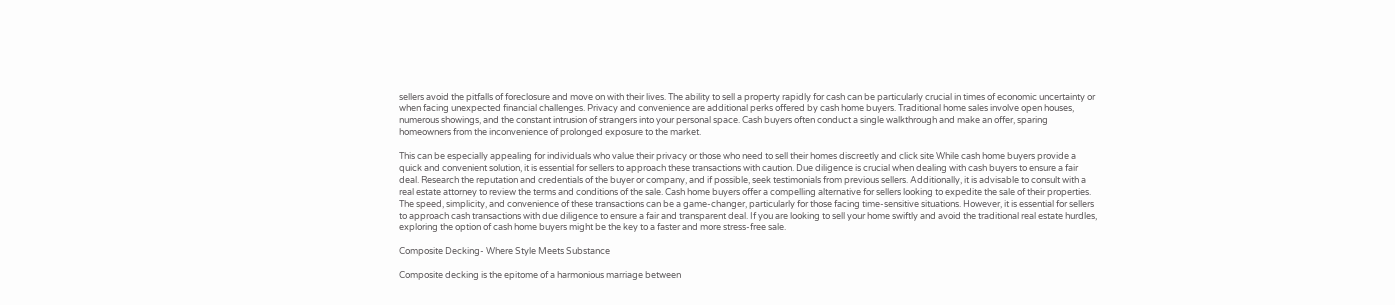sellers avoid the pitfalls of foreclosure and move on with their lives. The ability to sell a property rapidly for cash can be particularly crucial in times of economic uncertainty or when facing unexpected financial challenges. Privacy and convenience are additional perks offered by cash home buyers. Traditional home sales involve open houses, numerous showings, and the constant intrusion of strangers into your personal space. Cash buyers often conduct a single walkthrough and make an offer, sparing homeowners from the inconvenience of prolonged exposure to the market.

This can be especially appealing for individuals who value their privacy or those who need to sell their homes discreetly and click site While cash home buyers provide a quick and convenient solution, it is essential for sellers to approach these transactions with caution. Due diligence is crucial when dealing with cash buyers to ensure a fair deal. Research the reputation and credentials of the buyer or company, and if possible, seek testimonials from previous sellers. Additionally, it is advisable to consult with a real estate attorney to review the terms and conditions of the sale. Cash home buyers offer a compelling alternative for sellers looking to expedite the sale of their properties. The speed, simplicity, and convenience of these transactions can be a game-changer, particularly for those facing time-sensitive situations. However, it is essential for sellers to approach cash transactions with due diligence to ensure a fair and transparent deal. If you are looking to sell your home swiftly and avoid the traditional real estate hurdles, exploring the option of cash home buyers might be the key to a faster and more stress-free sale.

Composite Decking- Where Style Meets Substance

Composite decking is the epitome of a harmonious marriage between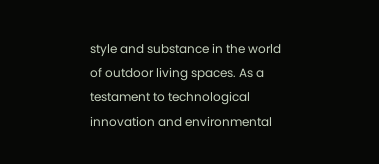style and substance in the world of outdoor living spaces. As a testament to technological innovation and environmental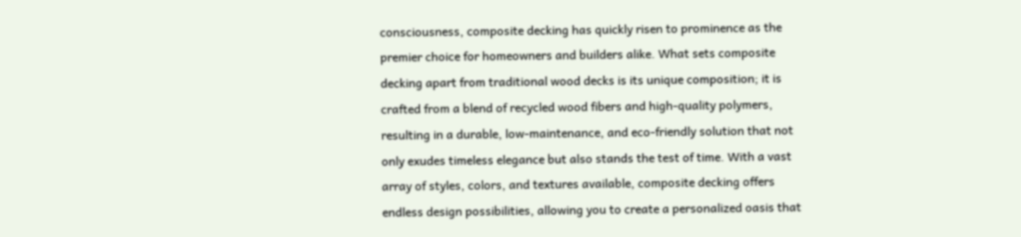consciousness, composite decking has quickly risen to prominence as the premier choice for homeowners and builders alike. What sets composite decking apart from traditional wood decks is its unique composition; it is crafted from a blend of recycled wood fibers and high-quality polymers, resulting in a durable, low-maintenance, and eco-friendly solution that not only exudes timeless elegance but also stands the test of time. With a vast array of styles, colors, and textures available, composite decking offers endless design possibilities, allowing you to create a personalized oasis that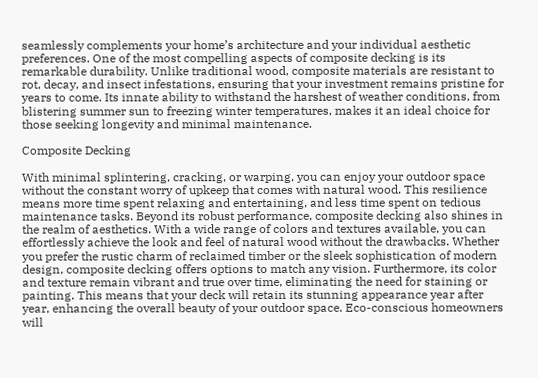seamlessly complements your home’s architecture and your individual aesthetic preferences. One of the most compelling aspects of composite decking is its remarkable durability. Unlike traditional wood, composite materials are resistant to rot, decay, and insect infestations, ensuring that your investment remains pristine for years to come. Its innate ability to withstand the harshest of weather conditions, from blistering summer sun to freezing winter temperatures, makes it an ideal choice for those seeking longevity and minimal maintenance.

Composite Decking

With minimal splintering, cracking, or warping, you can enjoy your outdoor space without the constant worry of upkeep that comes with natural wood. This resilience means more time spent relaxing and entertaining, and less time spent on tedious maintenance tasks. Beyond its robust performance, composite decking also shines in the realm of aesthetics. With a wide range of colors and textures available, you can effortlessly achieve the look and feel of natural wood without the drawbacks. Whether you prefer the rustic charm of reclaimed timber or the sleek sophistication of modern design, composite decking offers options to match any vision. Furthermore, its color and texture remain vibrant and true over time, eliminating the need for staining or painting. This means that your deck will retain its stunning appearance year after year, enhancing the overall beauty of your outdoor space. Eco-conscious homeowners will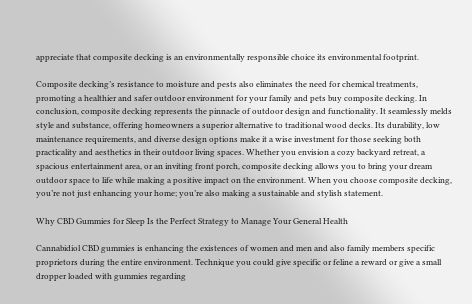appreciate that composite decking is an environmentally responsible choice its environmental footprint.

Composite decking’s resistance to moisture and pests also eliminates the need for chemical treatments, promoting a healthier and safer outdoor environment for your family and pets buy composite decking. In conclusion, composite decking represents the pinnacle of outdoor design and functionality. It seamlessly melds style and substance, offering homeowners a superior alternative to traditional wood decks. Its durability, low maintenance requirements, and diverse design options make it a wise investment for those seeking both practicality and aesthetics in their outdoor living spaces. Whether you envision a cozy backyard retreat, a spacious entertainment area, or an inviting front porch, composite decking allows you to bring your dream outdoor space to life while making a positive impact on the environment. When you choose composite decking, you’re not just enhancing your home; you’re also making a sustainable and stylish statement.

Why CBD Gummies for Sleep Is the Perfect Strategy to Manage Your General Health

Cannabidiol CBD gummies is enhancing the existences of women and men and also family members specific proprietors during the entire environment. Technique you could give specific or feline a reward or give a small dropper loaded with gummies regarding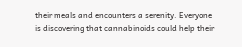their meals and encounters a serenity. Everyone is discovering that cannabinoids could help their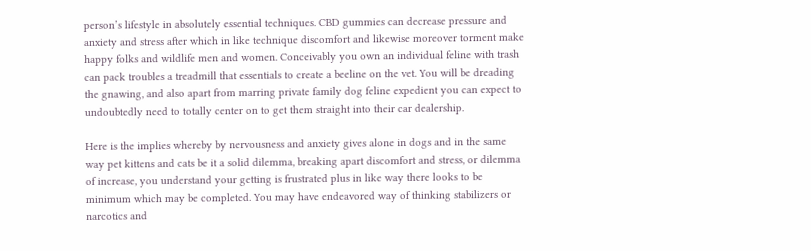person’s lifestyle in absolutely essential techniques. CBD gummies can decrease pressure and anxiety and stress after which in like technique discomfort and likewise moreover torment make happy folks and wildlife men and women. Conceivably you own an individual feline with trash can pack troubles a treadmill that essentials to create a beeline on the vet. You will be dreading the gnawing, and also apart from marring private family dog feline expedient you can expect to undoubtedly need to totally center on to get them straight into their car dealership.

Here is the implies whereby by nervousness and anxiety gives alone in dogs and in the same way pet kittens and cats be it a solid dilemma, breaking apart discomfort and stress, or dilemma of increase, you understand your getting is frustrated plus in like way there looks to be minimum which may be completed. You may have endeavored way of thinking stabilizers or narcotics and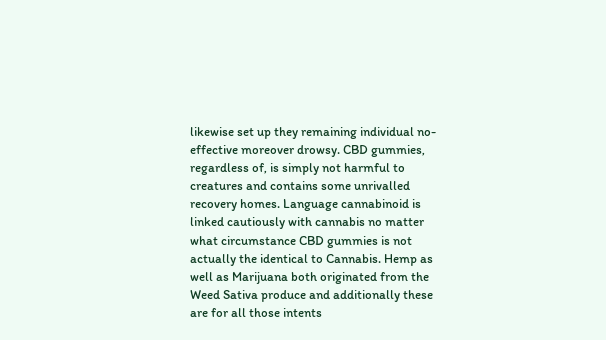likewise set up they remaining individual no-effective moreover drowsy. CBD gummies, regardless of, is simply not harmful to creatures and contains some unrivalled recovery homes. Language cannabinoid is linked cautiously with cannabis no matter what circumstance CBD gummies is not actually the identical to Cannabis. Hemp as well as Marijuana both originated from the Weed Sativa produce and additionally these are for all those intents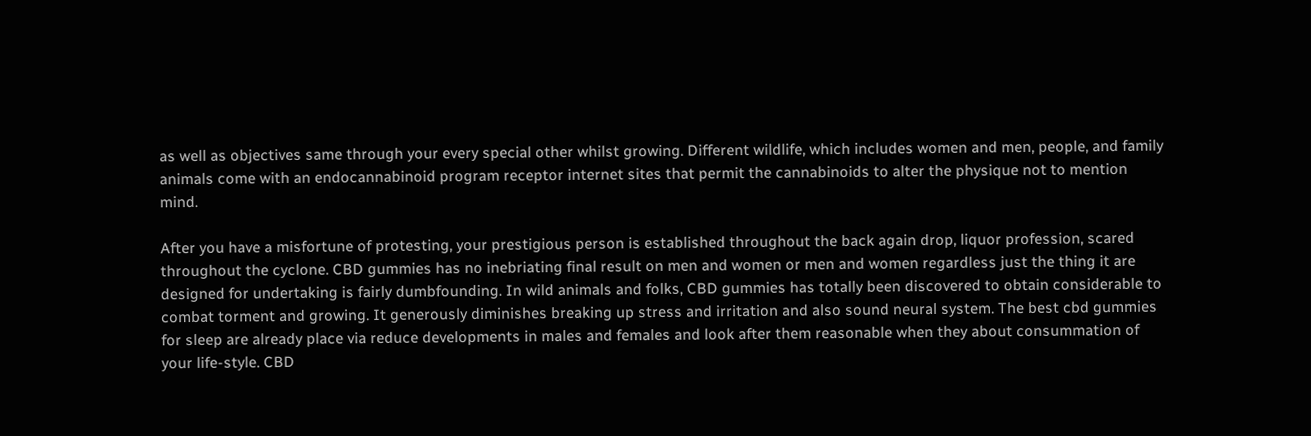as well as objectives same through your every special other whilst growing. Different wildlife, which includes women and men, people, and family animals come with an endocannabinoid program receptor internet sites that permit the cannabinoids to alter the physique not to mention mind.

After you have a misfortune of protesting, your prestigious person is established throughout the back again drop, liquor profession, scared throughout the cyclone. CBD gummies has no inebriating final result on men and women or men and women regardless just the thing it are designed for undertaking is fairly dumbfounding. In wild animals and folks, CBD gummies has totally been discovered to obtain considerable to combat torment and growing. It generously diminishes breaking up stress and irritation and also sound neural system. The best cbd gummies for sleep are already place via reduce developments in males and females and look after them reasonable when they about consummation of your life-style. CBD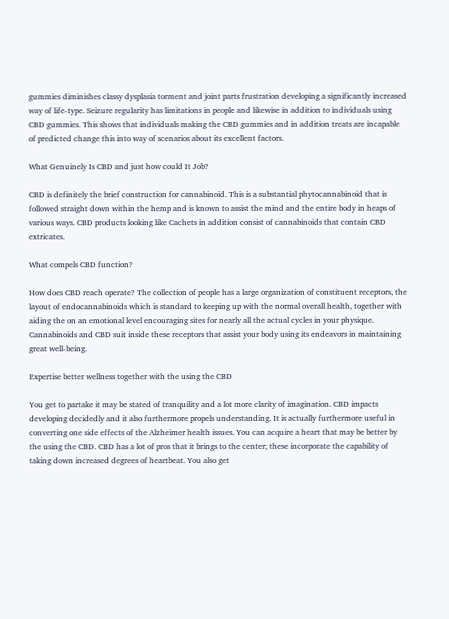gummies diminishes classy dysplasia torment and joint parts frustration developing a significantly increased way of life-type. Seizure regularity has limitations in people and likewise in addition to individuals using CBD gummies. This shows that individuals making the CBD gummies and in addition treats are incapable of predicted change this into way of scenarios about its excellent factors.

What Genuinely Is CBD and just how could It Job?

CBD is definitely the brief construction for cannabinoid. This is a substantial phytocannabinoid that is followed straight down within the hemp and is known to assist the mind and the entire body in heaps of various ways. CBD products looking like Cachets in addition consist of cannabinoids that contain CBD extricates.

What compels CBD function?

How does CBD reach operate? The collection of people has a large organization of constituent receptors, the layout of endocannabinoids which is standard to keeping up with the normal overall health, together with aiding the on an emotional level encouraging sites for nearly all the actual cycles in your physique. Cannabinoids and CBD suit inside these receptors that assist your body using its endeavors in maintaining great well-being.

Expertise better wellness together with the using the CBD

You get to partake it may be stated of tranquility and a lot more clarity of imagination. CBD impacts developing decidedly and it also furthermore propels understanding. It is actually furthermore useful in converting one side effects of the Alzheimer health issues. You can acquire a heart that may be better by the using the CBD. CBD has a lot of pros that it brings to the center; these incorporate the capability of taking down increased degrees of heartbeat. You also get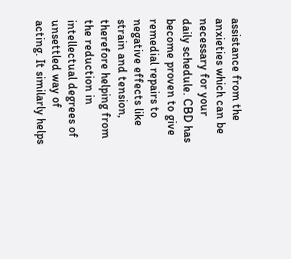assistance from the anxieties which can be necessary for your daily schedule. CBD has become proven to give remedial repairs to negative effects like strain and tension, therefore helping from the reduction in intellectual degrees of unsettled way of acting. It similarly helps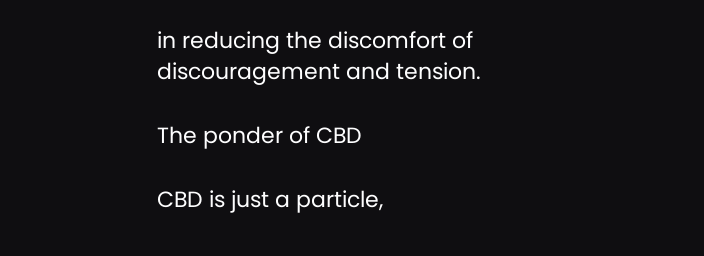in reducing the discomfort of discouragement and tension.

The ponder of CBD

CBD is just a particle,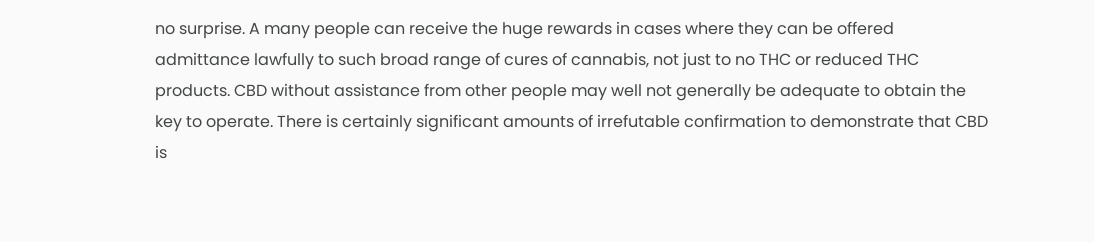no surprise. A many people can receive the huge rewards in cases where they can be offered admittance lawfully to such broad range of cures of cannabis, not just to no THC or reduced THC products. CBD without assistance from other people may well not generally be adequate to obtain the key to operate. There is certainly significant amounts of irrefutable confirmation to demonstrate that CBD is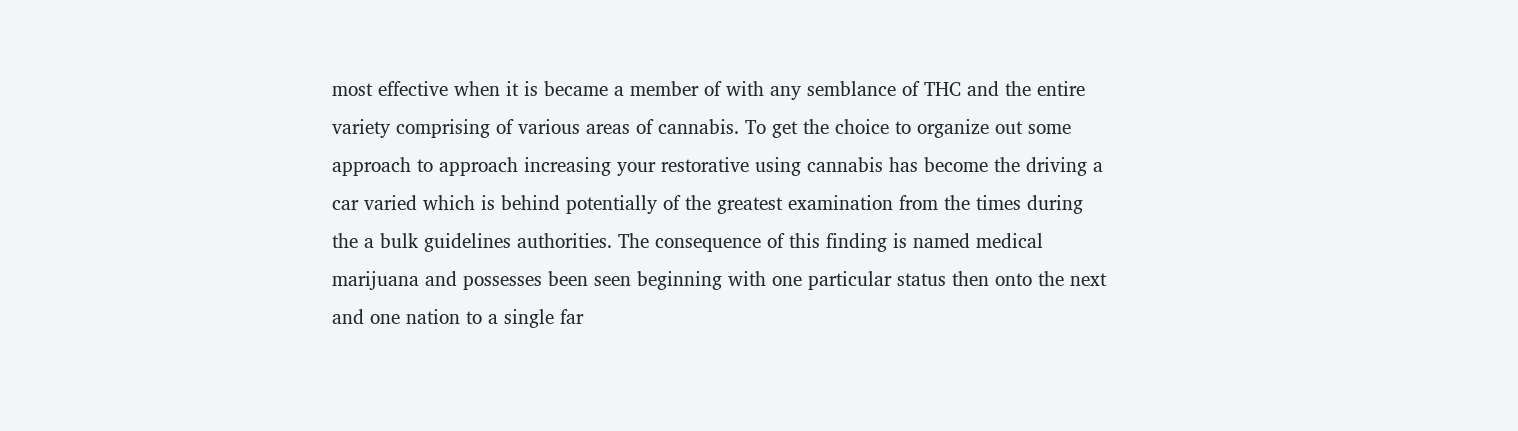most effective when it is became a member of with any semblance of THC and the entire variety comprising of various areas of cannabis. To get the choice to organize out some approach to approach increasing your restorative using cannabis has become the driving a car varied which is behind potentially of the greatest examination from the times during the a bulk guidelines authorities. The consequence of this finding is named medical marijuana and possesses been seen beginning with one particular status then onto the next and one nation to a single far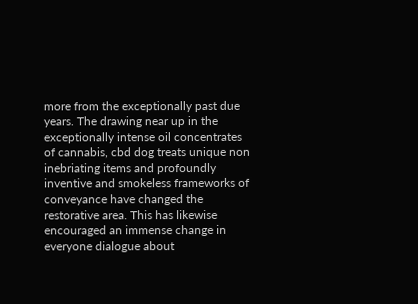more from the exceptionally past due years. The drawing near up in the exceptionally intense oil concentrates of cannabis, cbd dog treats unique non inebriating items and profoundly inventive and smokeless frameworks of conveyance have changed the restorative area. This has likewise encouraged an immense change in everyone dialogue about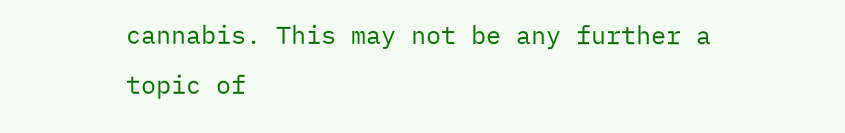cannabis. This may not be any further a topic of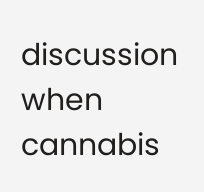discussion when cannabis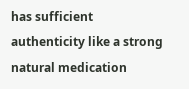has sufficient authenticity like a strong natural medication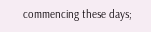commencing these days;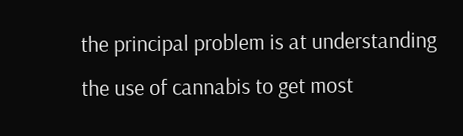the principal problem is at understanding the use of cannabis to get most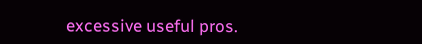excessive useful pros.